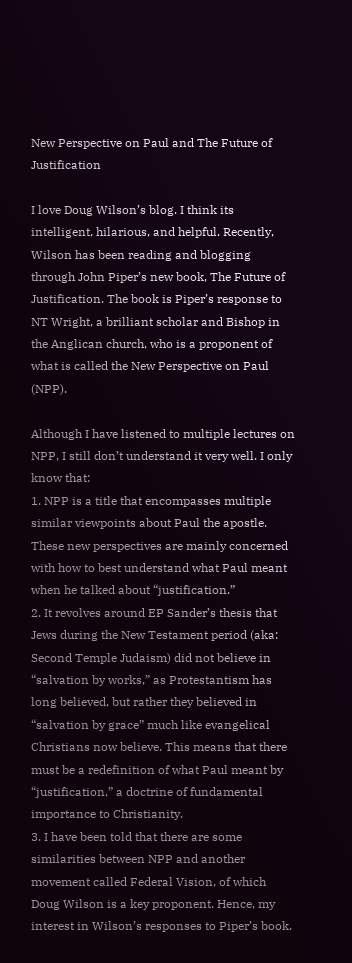New Perspective on Paul and The Future of Justification

I love Doug Wilson’s blog. I think its intelligent, hilarious, and helpful. Recently, Wilson has been reading and blogging through John Piper’s new book, The Future of Justification. The book is Piper’s response to NT Wright, a brilliant scholar and Bishop in the Anglican church, who is a proponent of what is called the New Perspective on Paul (NPP).

Although I have listened to multiple lectures on NPP, I still don’t understand it very well. I only know that:
1. NPP is a title that encompasses multiple similar viewpoints about Paul the apostle. These new perspectives are mainly concerned with how to best understand what Paul meant when he talked about “justification.”
2. It revolves around EP Sander’s thesis that Jews during the New Testament period (aka: Second Temple Judaism) did not believe in “salvation by works,” as Protestantism has long believed, but rather they believed in “salvation by grace” much like evangelical Christians now believe. This means that there must be a redefinition of what Paul meant by “justification,” a doctrine of fundamental importance to Christianity.
3. I have been told that there are some similarities between NPP and another movement called Federal Vision, of which Doug Wilson is a key proponent. Hence, my interest in Wilson’s responses to Piper’s book.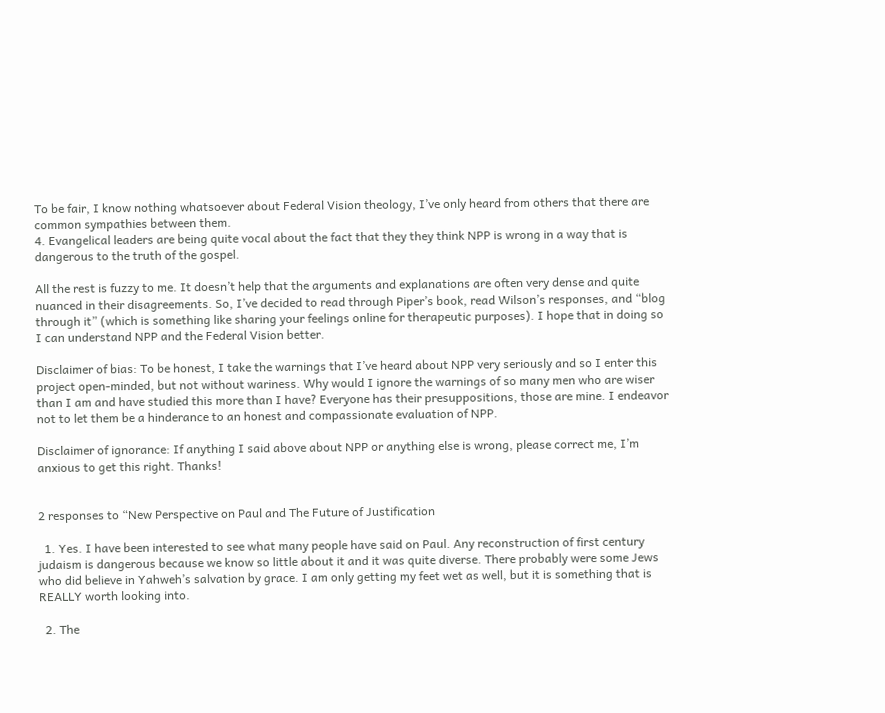To be fair, I know nothing whatsoever about Federal Vision theology, I’ve only heard from others that there are common sympathies between them.
4. Evangelical leaders are being quite vocal about the fact that they they think NPP is wrong in a way that is dangerous to the truth of the gospel.

All the rest is fuzzy to me. It doesn’t help that the arguments and explanations are often very dense and quite nuanced in their disagreements. So, I’ve decided to read through Piper’s book, read Wilson’s responses, and “blog through it” (which is something like sharing your feelings online for therapeutic purposes). I hope that in doing so I can understand NPP and the Federal Vision better.

Disclaimer of bias: To be honest, I take the warnings that I’ve heard about NPP very seriously and so I enter this project open-minded, but not without wariness. Why would I ignore the warnings of so many men who are wiser than I am and have studied this more than I have? Everyone has their presuppositions, those are mine. I endeavor not to let them be a hinderance to an honest and compassionate evaluation of NPP.

Disclaimer of ignorance: If anything I said above about NPP or anything else is wrong, please correct me, I’m anxious to get this right. Thanks!


2 responses to “New Perspective on Paul and The Future of Justification

  1. Yes. I have been interested to see what many people have said on Paul. Any reconstruction of first century judaism is dangerous because we know so little about it and it was quite diverse. There probably were some Jews who did believe in Yahweh’s salvation by grace. I am only getting my feet wet as well, but it is something that is REALLY worth looking into.

  2. The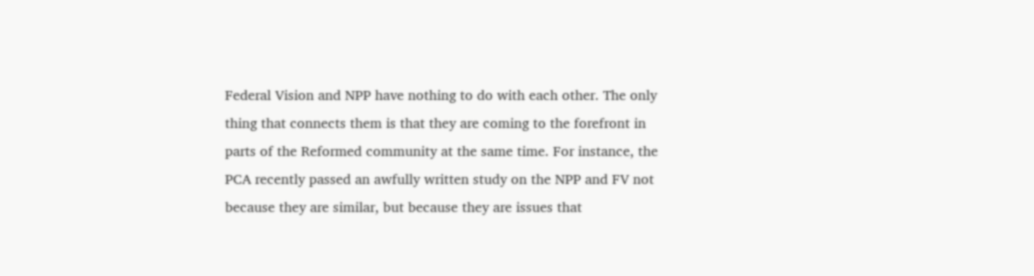Federal Vision and NPP have nothing to do with each other. The only thing that connects them is that they are coming to the forefront in parts of the Reformed community at the same time. For instance, the PCA recently passed an awfully written study on the NPP and FV not because they are similar, but because they are issues that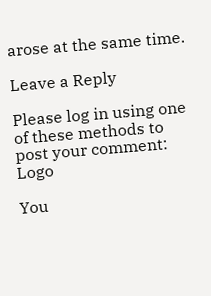arose at the same time.

Leave a Reply

Please log in using one of these methods to post your comment: Logo

You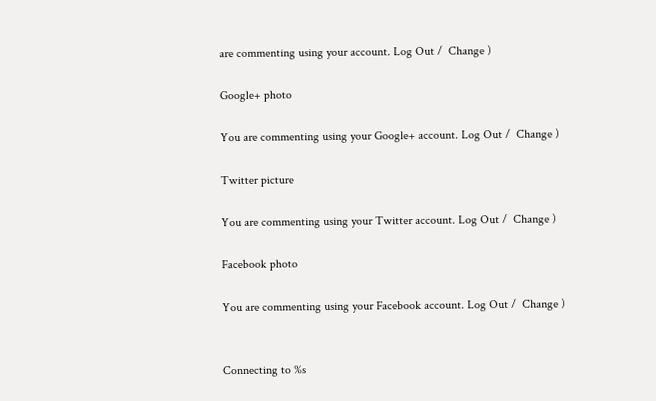are commenting using your account. Log Out /  Change )

Google+ photo

You are commenting using your Google+ account. Log Out /  Change )

Twitter picture

You are commenting using your Twitter account. Log Out /  Change )

Facebook photo

You are commenting using your Facebook account. Log Out /  Change )


Connecting to %s